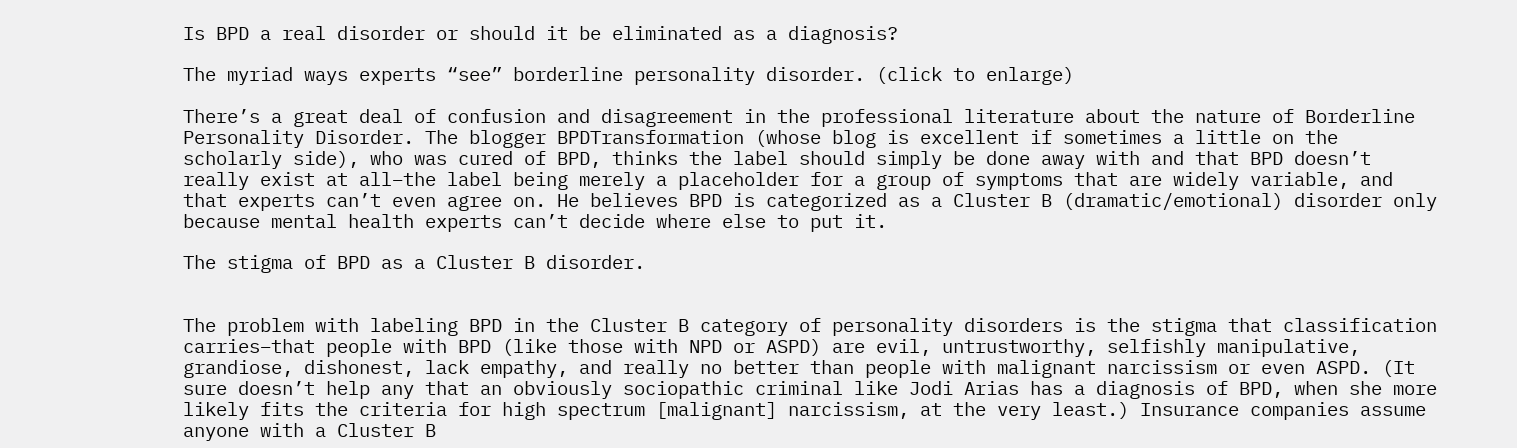Is BPD a real disorder or should it be eliminated as a diagnosis?

The myriad ways experts “see” borderline personality disorder. (click to enlarge)

There’s a great deal of confusion and disagreement in the professional literature about the nature of Borderline Personality Disorder. The blogger BPDTransformation (whose blog is excellent if sometimes a little on the scholarly side), who was cured of BPD, thinks the label should simply be done away with and that BPD doesn’t really exist at all–the label being merely a placeholder for a group of symptoms that are widely variable, and that experts can’t even agree on. He believes BPD is categorized as a Cluster B (dramatic/emotional) disorder only because mental health experts can’t decide where else to put it.

The stigma of BPD as a Cluster B disorder.


The problem with labeling BPD in the Cluster B category of personality disorders is the stigma that classification carries–that people with BPD (like those with NPD or ASPD) are evil, untrustworthy, selfishly manipulative, grandiose, dishonest, lack empathy, and really no better than people with malignant narcissism or even ASPD. (It sure doesn’t help any that an obviously sociopathic criminal like Jodi Arias has a diagnosis of BPD, when she more likely fits the criteria for high spectrum [malignant] narcissism, at the very least.) Insurance companies assume anyone with a Cluster B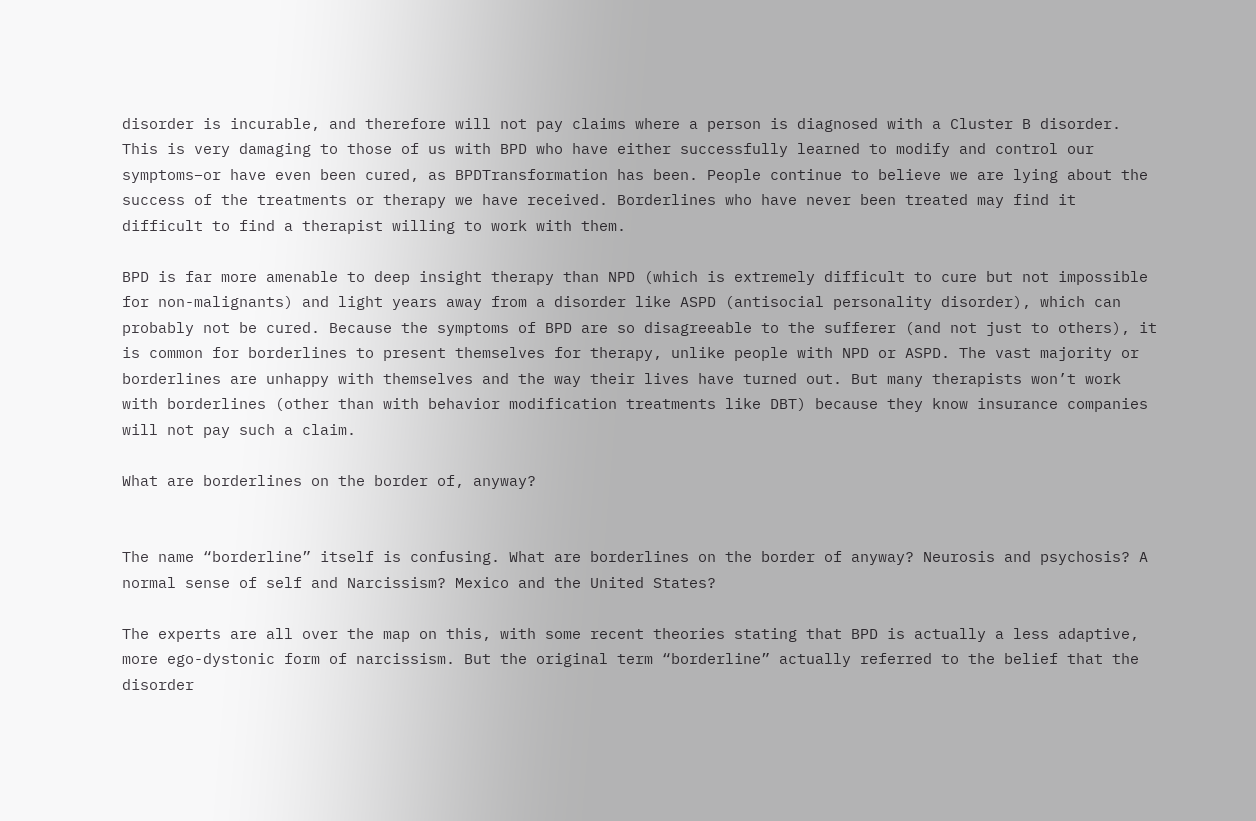disorder is incurable, and therefore will not pay claims where a person is diagnosed with a Cluster B disorder. This is very damaging to those of us with BPD who have either successfully learned to modify and control our symptoms–or have even been cured, as BPDTransformation has been. People continue to believe we are lying about the success of the treatments or therapy we have received. Borderlines who have never been treated may find it difficult to find a therapist willing to work with them.

BPD is far more amenable to deep insight therapy than NPD (which is extremely difficult to cure but not impossible for non-malignants) and light years away from a disorder like ASPD (antisocial personality disorder), which can probably not be cured. Because the symptoms of BPD are so disagreeable to the sufferer (and not just to others), it is common for borderlines to present themselves for therapy, unlike people with NPD or ASPD. The vast majority or borderlines are unhappy with themselves and the way their lives have turned out. But many therapists won’t work with borderlines (other than with behavior modification treatments like DBT) because they know insurance companies will not pay such a claim.

What are borderlines on the border of, anyway?


The name “borderline” itself is confusing. What are borderlines on the border of anyway? Neurosis and psychosis? A normal sense of self and Narcissism? Mexico and the United States?

The experts are all over the map on this, with some recent theories stating that BPD is actually a less adaptive, more ego-dystonic form of narcissism. But the original term “borderline” actually referred to the belief that the disorder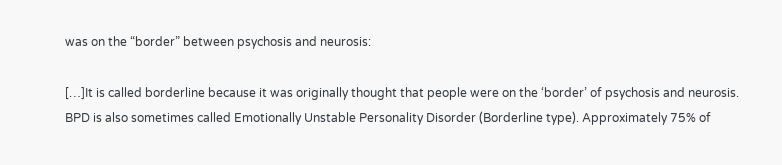was on the “border” between psychosis and neurosis:

[…]It is called borderline because it was originally thought that people were on the ‘border’ of psychosis and neurosis. BPD is also sometimes called Emotionally Unstable Personality Disorder (Borderline type). Approximately 75% of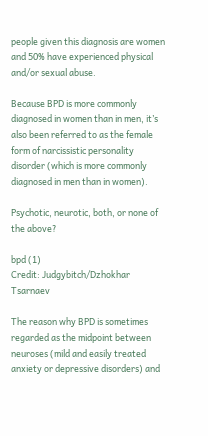people given this diagnosis are women and 50% have experienced physical and/or sexual abuse.

Because BPD is more commonly diagnosed in women than in men, it’s also been referred to as the female form of narcissistic personality disorder (which is more commonly diagnosed in men than in women).

Psychotic, neurotic, both, or none of the above?

bpd (1)
Credit: Judgybitch/Dzhokhar Tsarnaev

The reason why BPD is sometimes regarded as the midpoint between neuroses (mild and easily treated anxiety or depressive disorders) and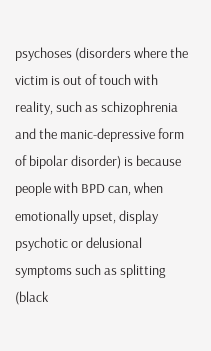psychoses (disorders where the victim is out of touch with reality, such as schizophrenia and the manic-depressive form of bipolar disorder) is because people with BPD can, when emotionally upset, display psychotic or delusional symptoms such as splitting (black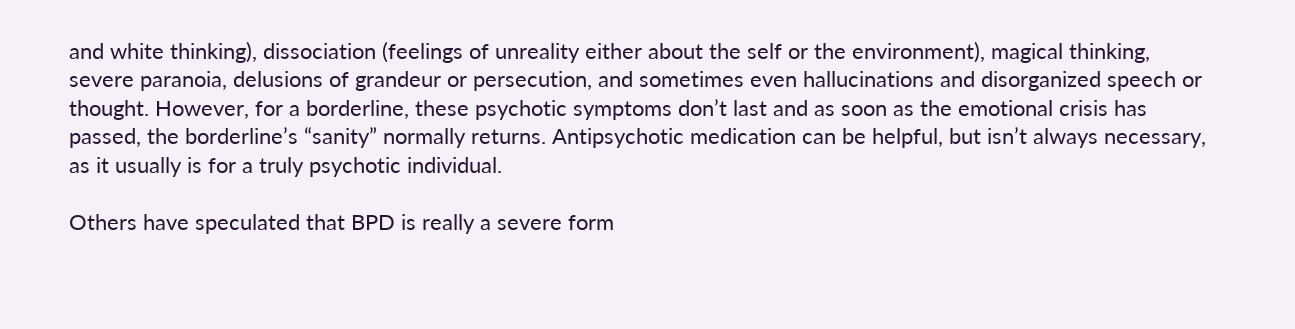and white thinking), dissociation (feelings of unreality either about the self or the environment), magical thinking, severe paranoia, delusions of grandeur or persecution, and sometimes even hallucinations and disorganized speech or thought. However, for a borderline, these psychotic symptoms don’t last and as soon as the emotional crisis has passed, the borderline’s “sanity” normally returns. Antipsychotic medication can be helpful, but isn’t always necessary, as it usually is for a truly psychotic individual.

Others have speculated that BPD is really a severe form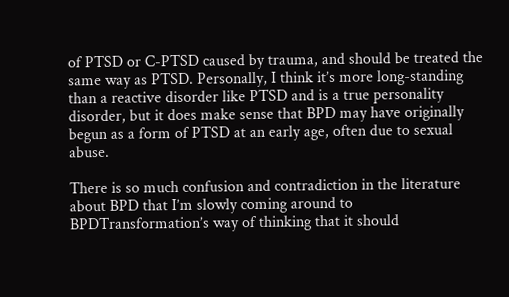of PTSD or C-PTSD caused by trauma, and should be treated the same way as PTSD. Personally, I think it’s more long-standing than a reactive disorder like PTSD and is a true personality disorder, but it does make sense that BPD may have originally begun as a form of PTSD at an early age, often due to sexual abuse.

There is so much confusion and contradiction in the literature about BPD that I’m slowly coming around to BPDTransformation’s way of thinking that it should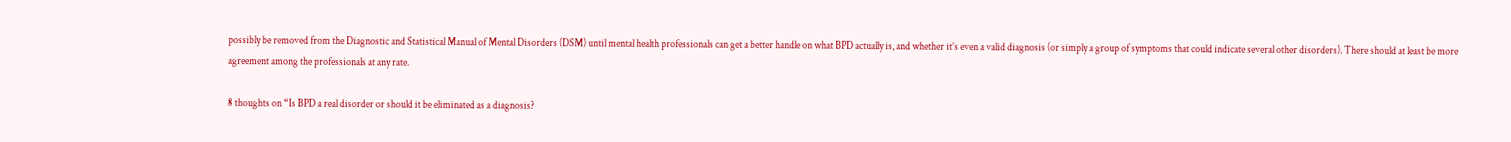possibly be removed from the Diagnostic and Statistical Manual of Mental Disorders (DSM) until mental health professionals can get a better handle on what BPD actually is, and whether it’s even a valid diagnosis (or simply a group of symptoms that could indicate several other disorders). There should at least be more agreement among the professionals at any rate.

8 thoughts on “Is BPD a real disorder or should it be eliminated as a diagnosis?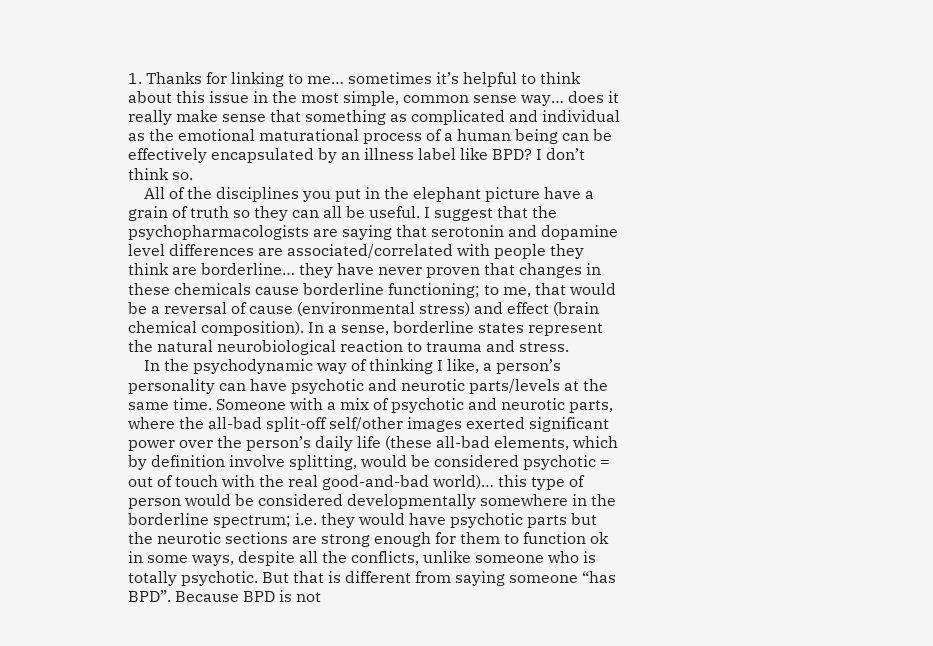1. Thanks for linking to me… sometimes it’s helpful to think about this issue in the most simple, common sense way… does it really make sense that something as complicated and individual as the emotional maturational process of a human being can be effectively encapsulated by an illness label like BPD? I don’t think so.
    All of the disciplines you put in the elephant picture have a grain of truth so they can all be useful. I suggest that the psychopharmacologists are saying that serotonin and dopamine level differences are associated/correlated with people they think are borderline… they have never proven that changes in these chemicals cause borderline functioning; to me, that would be a reversal of cause (environmental stress) and effect (brain chemical composition). In a sense, borderline states represent the natural neurobiological reaction to trauma and stress.
    In the psychodynamic way of thinking I like, a person’s personality can have psychotic and neurotic parts/levels at the same time. Someone with a mix of psychotic and neurotic parts, where the all-bad split-off self/other images exerted significant power over the person’s daily life (these all-bad elements, which by definition involve splitting, would be considered psychotic = out of touch with the real good-and-bad world)… this type of person would be considered developmentally somewhere in the borderline spectrum; i.e. they would have psychotic parts but the neurotic sections are strong enough for them to function ok in some ways, despite all the conflicts, unlike someone who is totally psychotic. But that is different from saying someone “has BPD”. Because BPD is not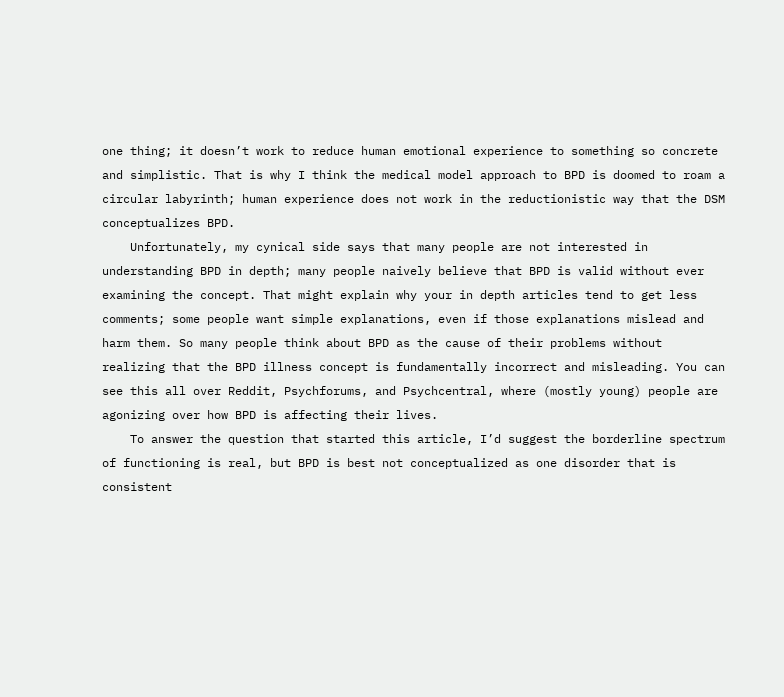one thing; it doesn’t work to reduce human emotional experience to something so concrete and simplistic. That is why I think the medical model approach to BPD is doomed to roam a circular labyrinth; human experience does not work in the reductionistic way that the DSM conceptualizes BPD.
    Unfortunately, my cynical side says that many people are not interested in understanding BPD in depth; many people naively believe that BPD is valid without ever examining the concept. That might explain why your in depth articles tend to get less comments; some people want simple explanations, even if those explanations mislead and harm them. So many people think about BPD as the cause of their problems without realizing that the BPD illness concept is fundamentally incorrect and misleading. You can see this all over Reddit, Psychforums, and Psychcentral, where (mostly young) people are agonizing over how BPD is affecting their lives.
    To answer the question that started this article, I’d suggest the borderline spectrum of functioning is real, but BPD is best not conceptualized as one disorder that is consistent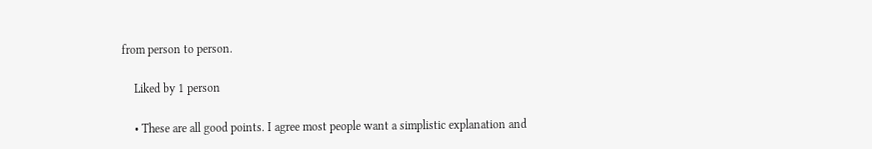from person to person.

    Liked by 1 person

    • These are all good points. I agree most people want a simplistic explanation and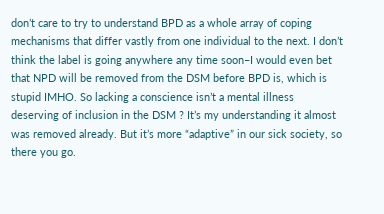don’t care to try to understand BPD as a whole array of coping mechanisms that differ vastly from one individual to the next. I don’t think the label is going anywhere any time soon–I would even bet that NPD will be removed from the DSM before BPD is, which is stupid IMHO. So lacking a conscience isn’t a mental illness deserving of inclusion in the DSM ? It’s my understanding it almost was removed already. But it’s more “adaptive” in our sick society, so there you go.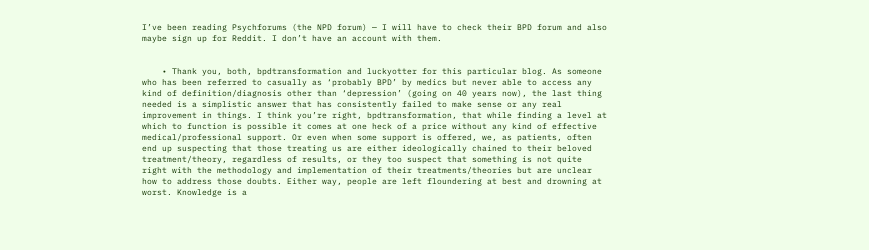I’ve been reading Psychforums (the NPD forum) — I will have to check their BPD forum and also maybe sign up for Reddit. I don’t have an account with them.


    • Thank you, both, bpdtransformation and luckyotter for this particular blog. As someone who has been referred to casually as ‘probably BPD’ by medics but never able to access any kind of definition/diagnosis other than ‘depression’ (going on 40 years now), the last thing needed is a simplistic answer that has consistently failed to make sense or any real improvement in things. I think you’re right, bpdtransformation, that while finding a level at which to function is possible it comes at one heck of a price without any kind of effective medical/professional support. Or even when some support is offered, we, as patients, often end up suspecting that those treating us are either ideologically chained to their beloved treatment/theory, regardless of results, or they too suspect that something is not quite right with the methodology and implementation of their treatments/theories but are unclear how to address those doubts. Either way, people are left floundering at best and drowning at worst. Knowledge is a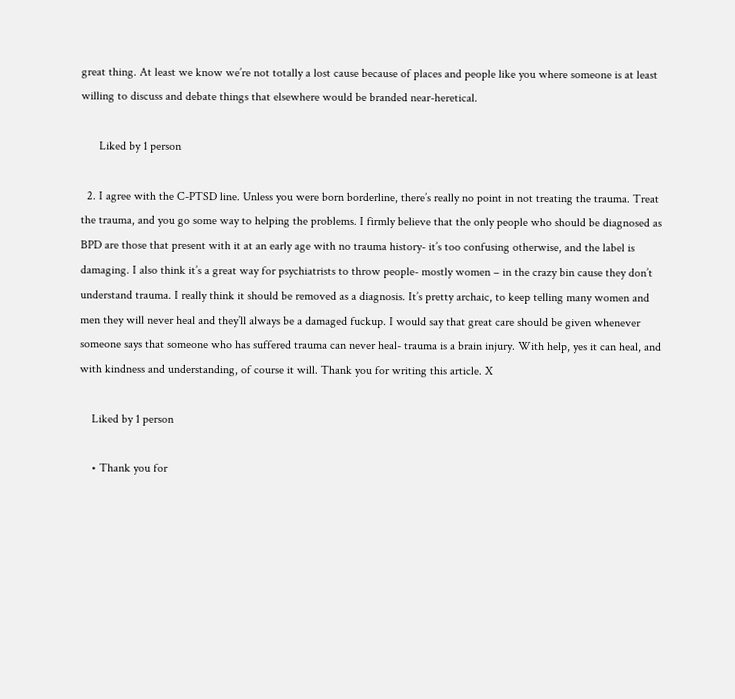great thing. At least we know we’re not totally a lost cause because of places and people like you where someone is at least willing to discuss and debate things that elsewhere would be branded near-heretical.

      Liked by 1 person

  2. I agree with the C-PTSD line. Unless you were born borderline, there’s really no point in not treating the trauma. Treat the trauma, and you go some way to helping the problems. I firmly believe that the only people who should be diagnosed as BPD are those that present with it at an early age with no trauma history- it’s too confusing otherwise, and the label is damaging. I also think it’s a great way for psychiatrists to throw people- mostly women – in the crazy bin cause they don’t understand trauma. I really think it should be removed as a diagnosis. It’s pretty archaic, to keep telling many women and men they will never heal and they’ll always be a damaged fuckup. I would say that great care should be given whenever someone says that someone who has suffered trauma can never heal- trauma is a brain injury. With help, yes it can heal, and with kindness and understanding, of course it will. Thank you for writing this article. X

    Liked by 1 person

    • Thank you for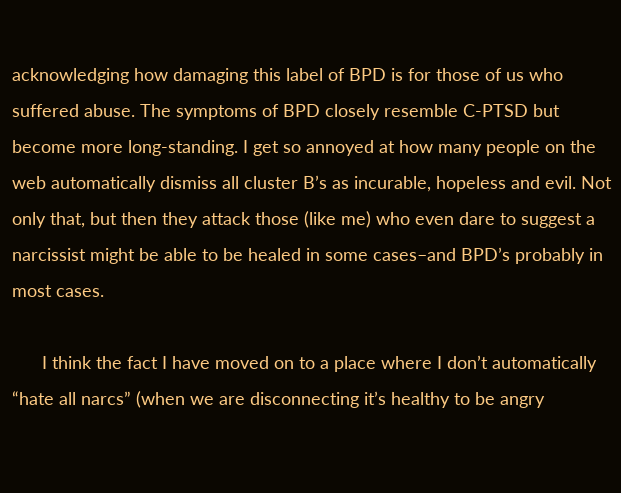acknowledging how damaging this label of BPD is for those of us who suffered abuse. The symptoms of BPD closely resemble C-PTSD but become more long-standing. I get so annoyed at how many people on the web automatically dismiss all cluster B’s as incurable, hopeless and evil. Not only that, but then they attack those (like me) who even dare to suggest a narcissist might be able to be healed in some cases–and BPD’s probably in most cases.

      I think the fact I have moved on to a place where I don’t automatically “hate all narcs” (when we are disconnecting it’s healthy to be angry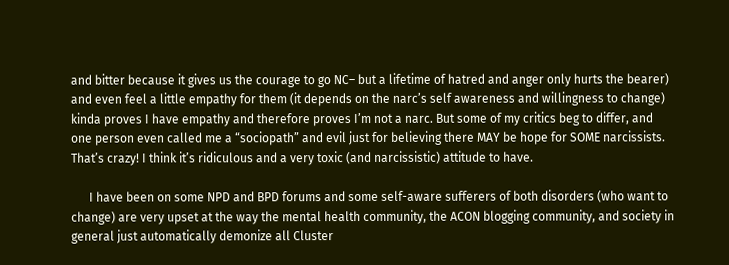and bitter because it gives us the courage to go NC– but a lifetime of hatred and anger only hurts the bearer) and even feel a little empathy for them (it depends on the narc’s self awareness and willingness to change) kinda proves I have empathy and therefore proves I’m not a narc. But some of my critics beg to differ, and one person even called me a “sociopath” and evil just for believing there MAY be hope for SOME narcissists. That’s crazy! I think it’s ridiculous and a very toxic (and narcissistic) attitude to have.

      I have been on some NPD and BPD forums and some self-aware sufferers of both disorders (who want to change) are very upset at the way the mental health community, the ACON blogging community, and society in general just automatically demonize all Cluster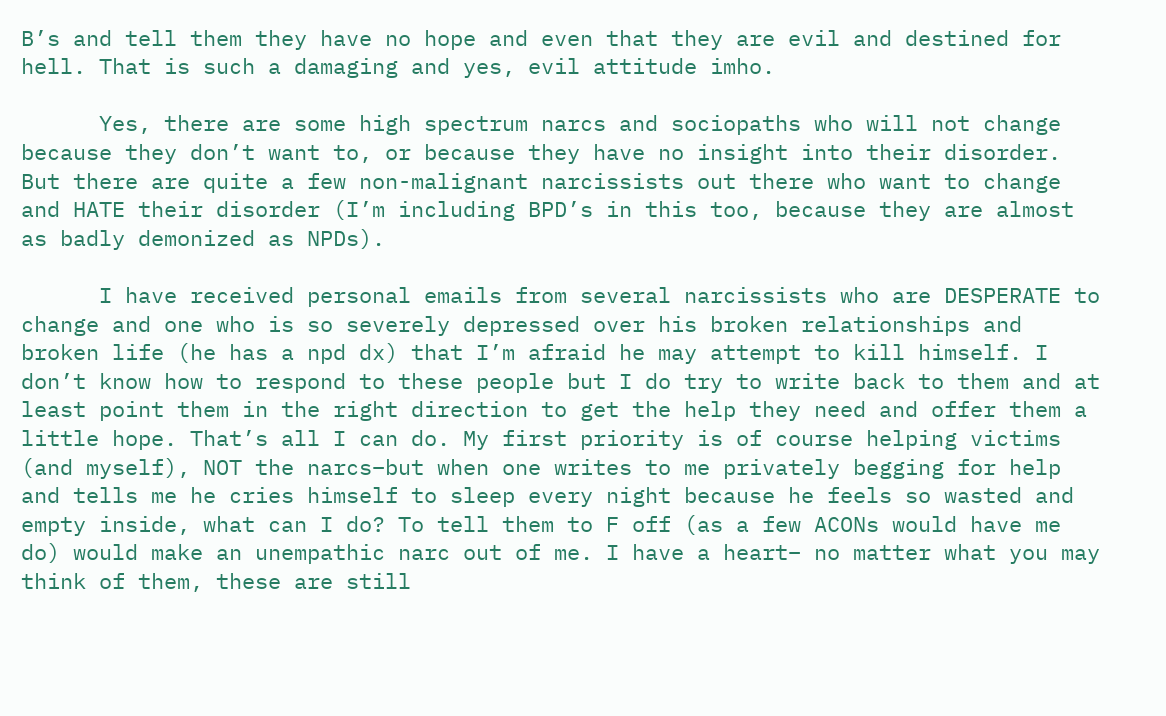B’s and tell them they have no hope and even that they are evil and destined for hell. That is such a damaging and yes, evil attitude imho.

      Yes, there are some high spectrum narcs and sociopaths who will not change because they don’t want to, or because they have no insight into their disorder. But there are quite a few non-malignant narcissists out there who want to change and HATE their disorder (I’m including BPD’s in this too, because they are almost as badly demonized as NPDs).

      I have received personal emails from several narcissists who are DESPERATE to change and one who is so severely depressed over his broken relationships and broken life (he has a npd dx) that I’m afraid he may attempt to kill himself. I don’t know how to respond to these people but I do try to write back to them and at least point them in the right direction to get the help they need and offer them a little hope. That’s all I can do. My first priority is of course helping victims (and myself), NOT the narcs–but when one writes to me privately begging for help and tells me he cries himself to sleep every night because he feels so wasted and empty inside, what can I do? To tell them to F off (as a few ACONs would have me do) would make an unempathic narc out of me. I have a heart– no matter what you may think of them, these are still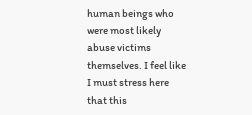human beings who were most likely abuse victims themselves. I feel like I must stress here that this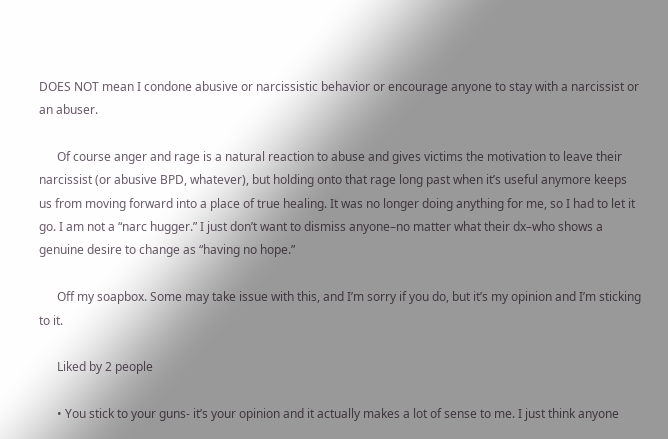DOES NOT mean I condone abusive or narcissistic behavior or encourage anyone to stay with a narcissist or an abuser.

      Of course anger and rage is a natural reaction to abuse and gives victims the motivation to leave their narcissist (or abusive BPD, whatever), but holding onto that rage long past when it’s useful anymore keeps us from moving forward into a place of true healing. It was no longer doing anything for me, so I had to let it go. I am not a “narc hugger.” I just don’t want to dismiss anyone–no matter what their dx–who shows a genuine desire to change as “having no hope.”

      Off my soapbox. Some may take issue with this, and I’m sorry if you do, but it’s my opinion and I’m sticking to it.

      Liked by 2 people

      • You stick to your guns- it’s your opinion and it actually makes a lot of sense to me. I just think anyone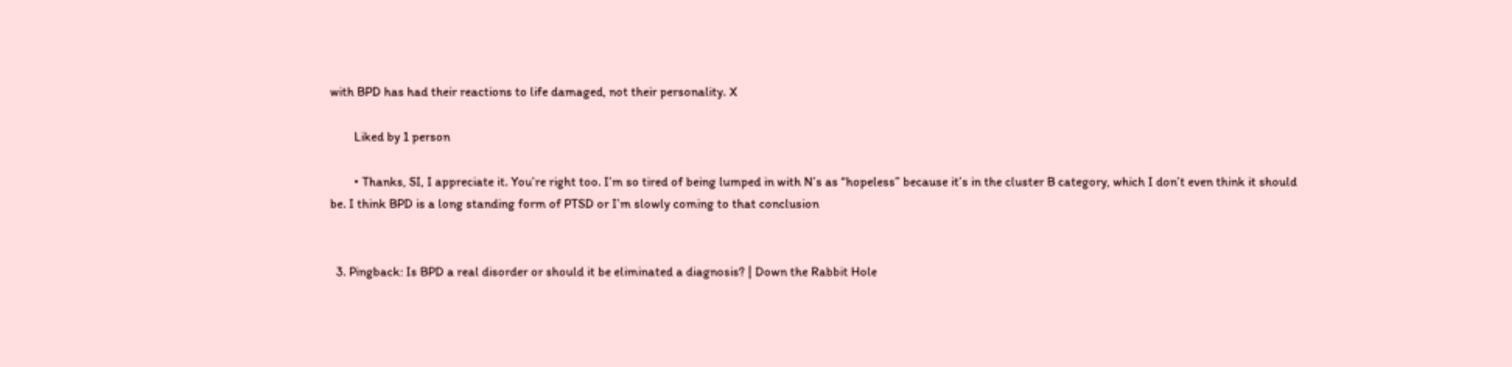with BPD has had their reactions to life damaged, not their personality. X

        Liked by 1 person

        • Thanks, SI, I appreciate it. You’re right too. I’m so tired of being lumped in with N’s as “hopeless” because it’s in the cluster B category, which I don’t even think it should be. I think BPD is a long standing form of PTSD or I’m slowly coming to that conclusion


  3. Pingback: Is BPD a real disorder or should it be eliminated a diagnosis? | Down the Rabbit Hole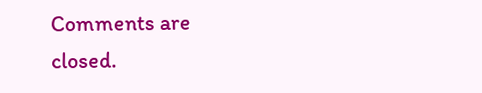Comments are closed.